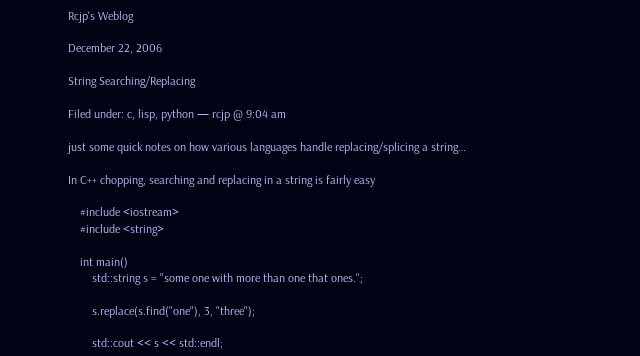Rcjp's Weblog

December 22, 2006

String Searching/Replacing

Filed under: c, lisp, python — rcjp @ 9:04 am

just some quick notes on how various languages handle replacing/splicing a string…

In C++ chopping, searching and replacing in a string is fairly easy

    #include <iostream>
    #include <string>

    int main()
        std::string s = "some one with more than one that ones.";

        s.replace(s.find("one"), 3, "three");

        std::cout << s << std::endl;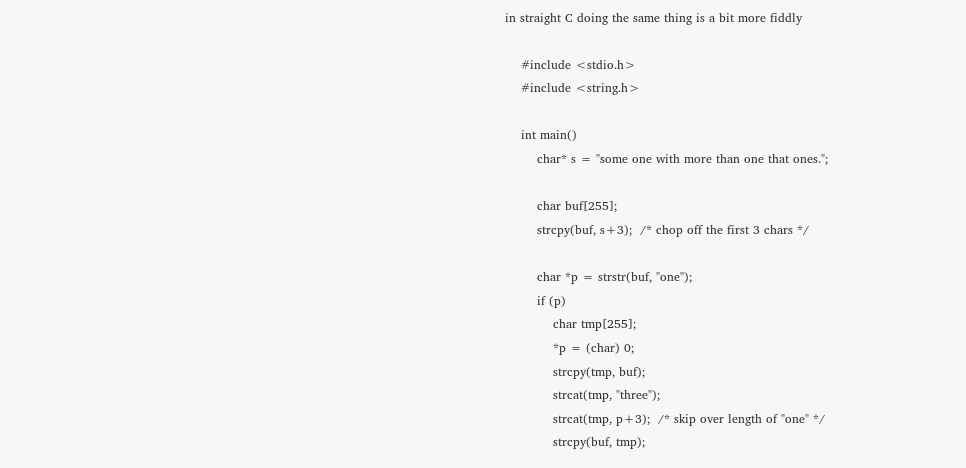in straight C doing the same thing is a bit more fiddly

    #include <stdio.h>
    #include <string.h>

    int main()
        char* s = "some one with more than one that ones.";

        char buf[255];
        strcpy(buf, s+3);  /* chop off the first 3 chars */

        char *p = strstr(buf, "one");
        if (p)
            char tmp[255];
            *p = (char) 0;
            strcpy(tmp, buf);
            strcat(tmp, "three");
            strcat(tmp, p+3);  /* skip over length of "one" */
            strcpy(buf, tmp);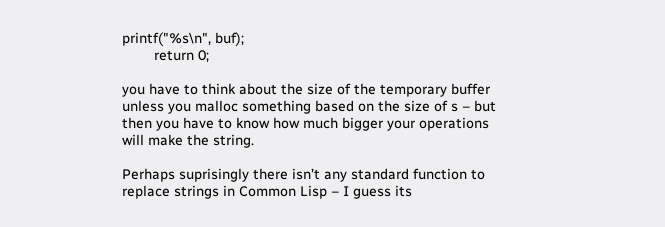printf("%s\n", buf);
        return 0;

you have to think about the size of the temporary buffer unless you malloc something based on the size of s – but then you have to know how much bigger your operations will make the string.

Perhaps suprisingly there isn’t any standard function to replace strings in Common Lisp – I guess its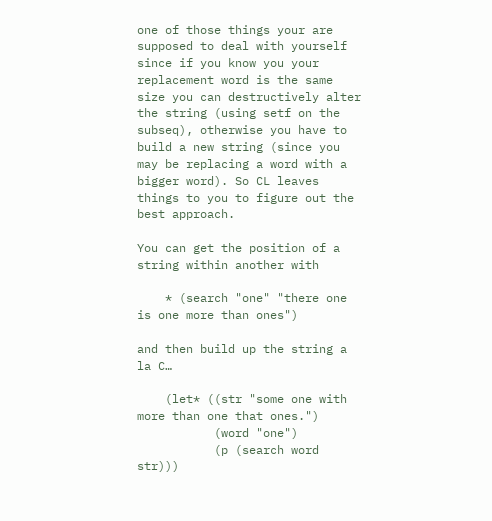one of those things your are supposed to deal with yourself since if you know you your replacement word is the same size you can destructively alter the string (using setf on the subseq), otherwise you have to build a new string (since you may be replacing a word with a bigger word). So CL leaves things to you to figure out the best approach.

You can get the position of a string within another with

    * (search "one" "there one is one more than ones")

and then build up the string a la C…

    (let* ((str "some one with more than one that ones.")
           (word "one")
           (p (search word str)))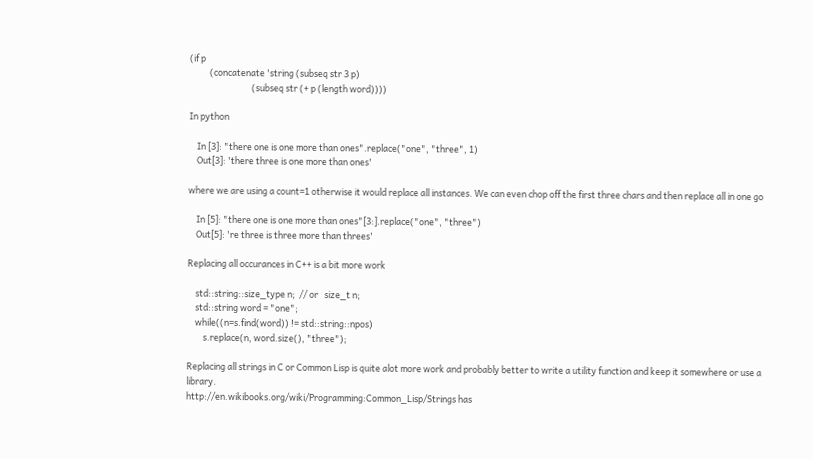(if p
          (concatenate 'string (subseq str 3 p)
                               (subseq str (+ p (length word))))

In python

    In [3]: "there one is one more than ones".replace("one", "three", 1)
    Out[3]: 'there three is one more than ones'

where we are using a count=1 otherwise it would replace all instances. We can even chop off the first three chars and then replace all in one go

    In [5]: "there one is one more than ones"[3:].replace("one", "three")
    Out[5]: 're three is three more than threes'

Replacing all occurances in C++ is a bit more work

    std::string::size_type n;  // or   size_t n;
    std::string word = "one";
    while((n=s.find(word)) != std::string::npos)
        s.replace(n, word.size(), "three");

Replacing all strings in C or Common Lisp is quite alot more work and probably better to write a utility function and keep it somewhere or use a library.
http://en.wikibooks.org/wiki/Programming:Common_Lisp/Strings has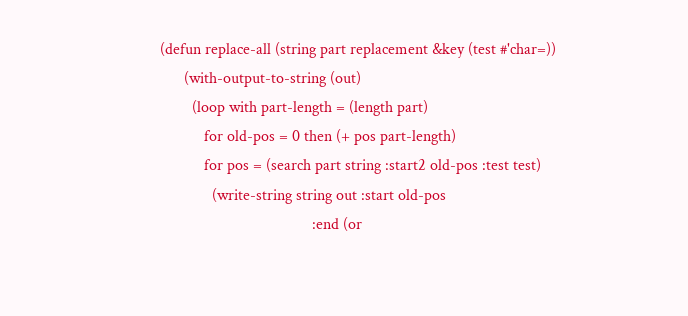(defun replace-all (string part replacement &key (test #'char=))
      (with-output-to-string (out)
        (loop with part-length = (length part)
           for old-pos = 0 then (+ pos part-length)
           for pos = (search part string :start2 old-pos :test test)
             (write-string string out :start old-pos
                                      :end (or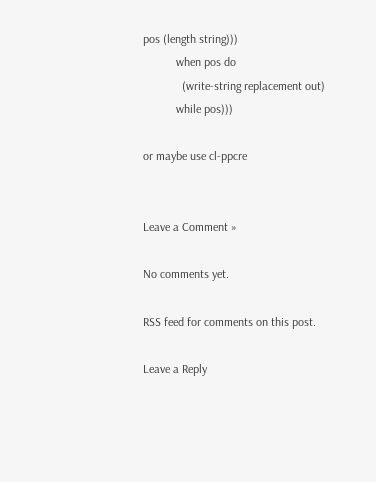pos (length string)))
           when pos do
             (write-string replacement out)
           while pos)))

or maybe use cl-ppcre


Leave a Comment »

No comments yet.

RSS feed for comments on this post.

Leave a Reply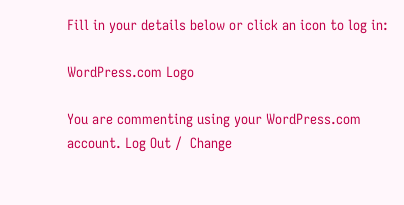Fill in your details below or click an icon to log in:

WordPress.com Logo

You are commenting using your WordPress.com account. Log Out /  Change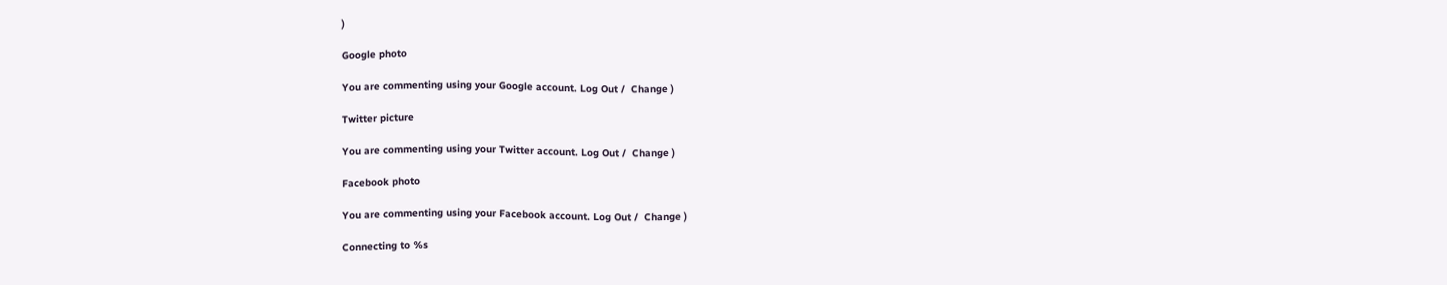)

Google photo

You are commenting using your Google account. Log Out /  Change )

Twitter picture

You are commenting using your Twitter account. Log Out /  Change )

Facebook photo

You are commenting using your Facebook account. Log Out /  Change )

Connecting to %s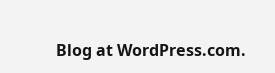Blog at WordPress.com.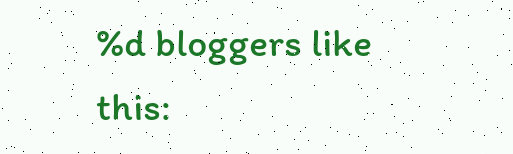%d bloggers like this: